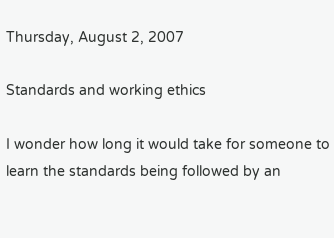Thursday, August 2, 2007

Standards and working ethics

I wonder how long it would take for someone to learn the standards being followed by an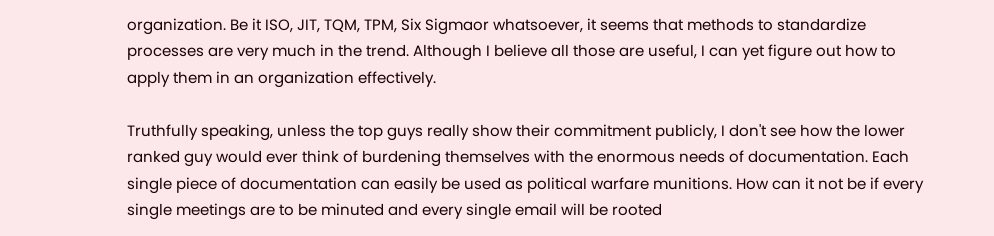organization. Be it ISO, JIT, TQM, TPM, Six Sigmaor whatsoever, it seems that methods to standardize processes are very much in the trend. Although I believe all those are useful, I can yet figure out how to apply them in an organization effectively.

Truthfully speaking, unless the top guys really show their commitment publicly, I don't see how the lower ranked guy would ever think of burdening themselves with the enormous needs of documentation. Each single piece of documentation can easily be used as political warfare munitions. How can it not be if every single meetings are to be minuted and every single email will be rooted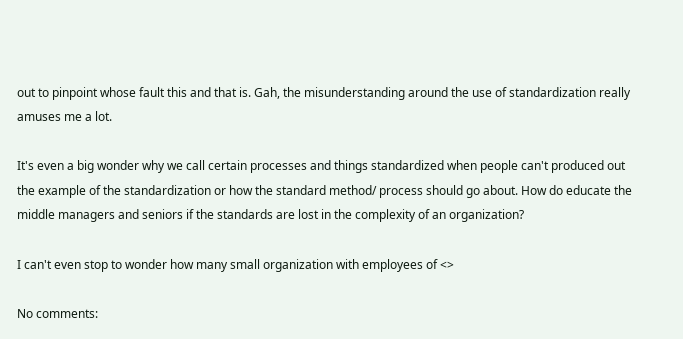out to pinpoint whose fault this and that is. Gah, the misunderstanding around the use of standardization really amuses me a lot.

It's even a big wonder why we call certain processes and things standardized when people can't produced out the example of the standardization or how the standard method/ process should go about. How do educate the middle managers and seniors if the standards are lost in the complexity of an organization?

I can't even stop to wonder how many small organization with employees of <>

No comments: